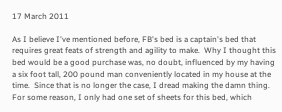17 March 2011

As I believe I've mentioned before, FB's bed is a captain's bed that requires great feats of strength and agility to make.  Why I thought this bed would be a good purchase was, no doubt, influenced by my having a six foot tall, 200 pound man conveniently located in my house at the time.  Since that is no longer the case, I dread making the damn thing.  For some reason, I only had one set of sheets for this bed, which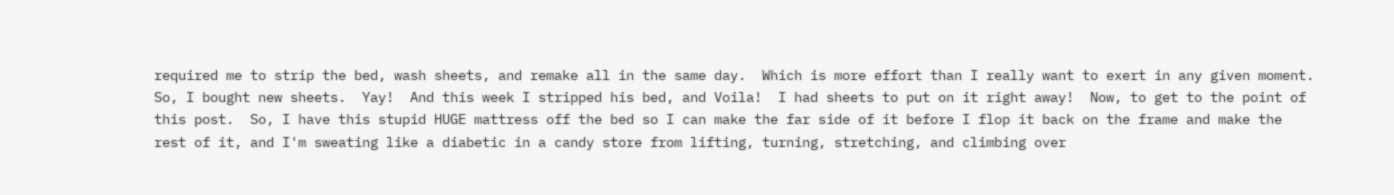required me to strip the bed, wash sheets, and remake all in the same day.  Which is more effort than I really want to exert in any given moment.  So, I bought new sheets.  Yay!  And this week I stripped his bed, and Voila!  I had sheets to put on it right away!  Now, to get to the point of this post.  So, I have this stupid HUGE mattress off the bed so I can make the far side of it before I flop it back on the frame and make the rest of it, and I'm sweating like a diabetic in a candy store from lifting, turning, stretching, and climbing over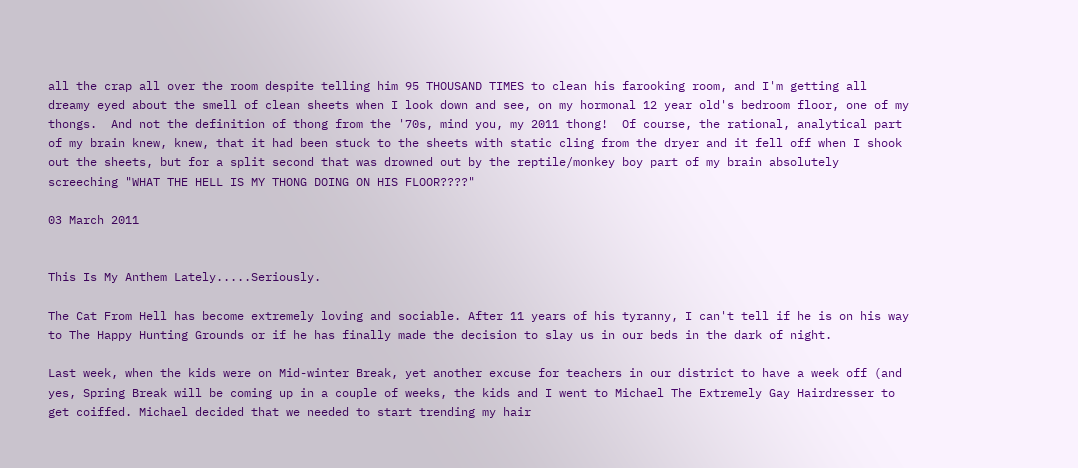all the crap all over the room despite telling him 95 THOUSAND TIMES to clean his farooking room, and I'm getting all dreamy eyed about the smell of clean sheets when I look down and see, on my hormonal 12 year old's bedroom floor, one of my thongs.  And not the definition of thong from the '70s, mind you, my 2011 thong!  Of course, the rational, analytical part of my brain knew, knew, that it had been stuck to the sheets with static cling from the dryer and it fell off when I shook out the sheets, but for a split second that was drowned out by the reptile/monkey boy part of my brain absolutely screeching "WHAT THE HELL IS MY THONG DOING ON HIS FLOOR????"

03 March 2011


This Is My Anthem Lately.....Seriously.

The Cat From Hell has become extremely loving and sociable. After 11 years of his tyranny, I can't tell if he is on his way to The Happy Hunting Grounds or if he has finally made the decision to slay us in our beds in the dark of night.

Last week, when the kids were on Mid-winter Break, yet another excuse for teachers in our district to have a week off (and yes, Spring Break will be coming up in a couple of weeks, the kids and I went to Michael The Extremely Gay Hairdresser to get coiffed. Michael decided that we needed to start trending my hair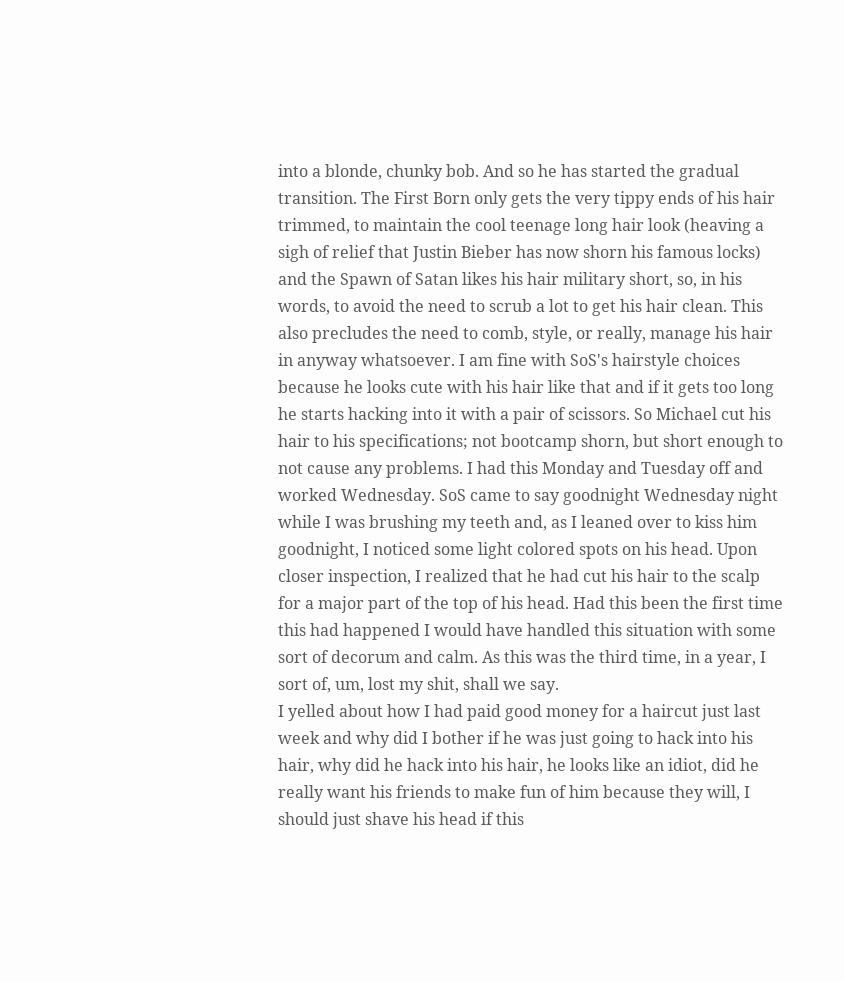into a blonde, chunky bob. And so he has started the gradual transition. The First Born only gets the very tippy ends of his hair trimmed, to maintain the cool teenage long hair look (heaving a sigh of relief that Justin Bieber has now shorn his famous locks) and the Spawn of Satan likes his hair military short, so, in his words, to avoid the need to scrub a lot to get his hair clean. This also precludes the need to comb, style, or really, manage his hair in anyway whatsoever. I am fine with SoS's hairstyle choices because he looks cute with his hair like that and if it gets too long he starts hacking into it with a pair of scissors. So Michael cut his hair to his specifications; not bootcamp shorn, but short enough to not cause any problems. I had this Monday and Tuesday off and worked Wednesday. SoS came to say goodnight Wednesday night while I was brushing my teeth and, as I leaned over to kiss him goodnight, I noticed some light colored spots on his head. Upon closer inspection, I realized that he had cut his hair to the scalp for a major part of the top of his head. Had this been the first time this had happened I would have handled this situation with some sort of decorum and calm. As this was the third time, in a year, I sort of, um, lost my shit, shall we say.
I yelled about how I had paid good money for a haircut just last week and why did I bother if he was just going to hack into his hair, why did he hack into his hair, he looks like an idiot, did he really want his friends to make fun of him because they will, I should just shave his head if this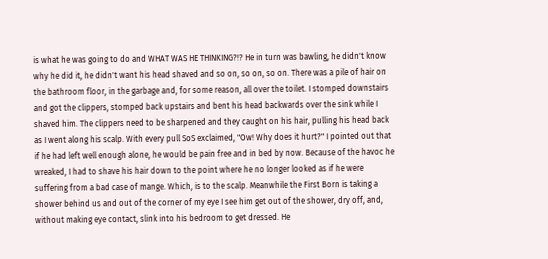is what he was going to do and WHAT WAS HE THINKING?!? He in turn was bawling, he didn't know why he did it, he didn't want his head shaved and so on, so on, so on. There was a pile of hair on the bathroom floor, in the garbage and, for some reason, all over the toilet. I stomped downstairs and got the clippers, stomped back upstairs and bent his head backwards over the sink while I shaved him. The clippers need to be sharpened and they caught on his hair, pulling his head back as I went along his scalp. With every pull SoS exclaimed, "Ow! Why does it hurt?" I pointed out that if he had left well enough alone, he would be pain free and in bed by now. Because of the havoc he wreaked, I had to shave his hair down to the point where he no longer looked as if he were suffering from a bad case of mange. Which, is to the scalp. Meanwhile the First Born is taking a shower behind us and out of the corner of my eye I see him get out of the shower, dry off, and, without making eye contact, slink into his bedroom to get dressed. He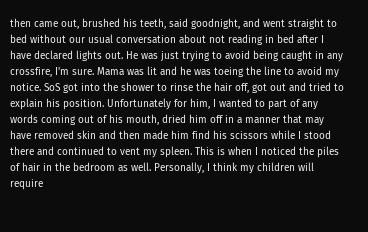then came out, brushed his teeth, said goodnight, and went straight to bed without our usual conversation about not reading in bed after I have declared lights out. He was just trying to avoid being caught in any crossfire, I'm sure. Mama was lit and he was toeing the line to avoid my notice. SoS got into the shower to rinse the hair off, got out and tried to explain his position. Unfortunately for him, I wanted to part of any words coming out of his mouth, dried him off in a manner that may have removed skin and then made him find his scissors while I stood there and continued to vent my spleen. This is when I noticed the piles of hair in the bedroom as well. Personally, I think my children will require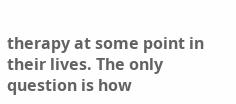therapy at some point in their lives. The only question is how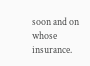soon and on whose insurance.